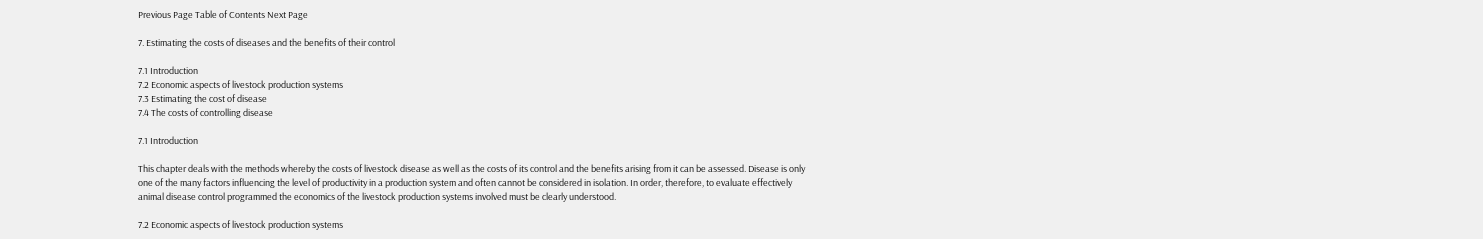Previous Page Table of Contents Next Page

7. Estimating the costs of diseases and the benefits of their control

7.1 Introduction
7.2 Economic aspects of livestock production systems
7.3 Estimating the cost of disease
7.4 The costs of controlling disease

7.1 Introduction

This chapter deals with the methods whereby the costs of livestock disease as well as the costs of its control and the benefits arising from it can be assessed. Disease is only one of the many factors influencing the level of productivity in a production system and often cannot be considered in isolation. In order, therefore, to evaluate effectively animal disease control programmed the economics of the livestock production systems involved must be clearly understood.

7.2 Economic aspects of livestock production systems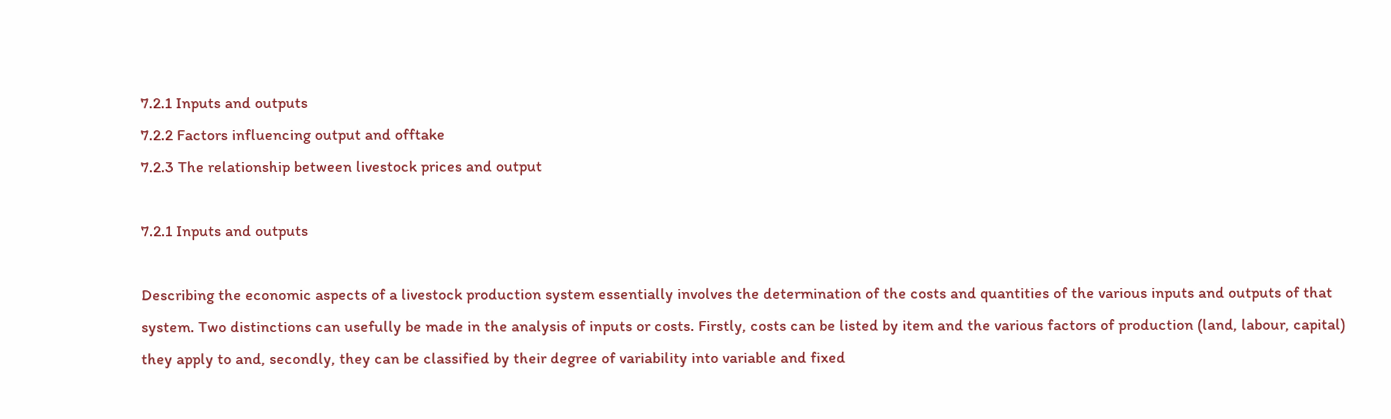7.2.1 Inputs and outputs
7.2.2 Factors influencing output and offtake
7.2.3 The relationship between livestock prices and output

7.2.1 Inputs and outputs

Describing the economic aspects of a livestock production system essentially involves the determination of the costs and quantities of the various inputs and outputs of that system. Two distinctions can usefully be made in the analysis of inputs or costs. Firstly, costs can be listed by item and the various factors of production (land, labour, capital) they apply to and, secondly, they can be classified by their degree of variability into variable and fixed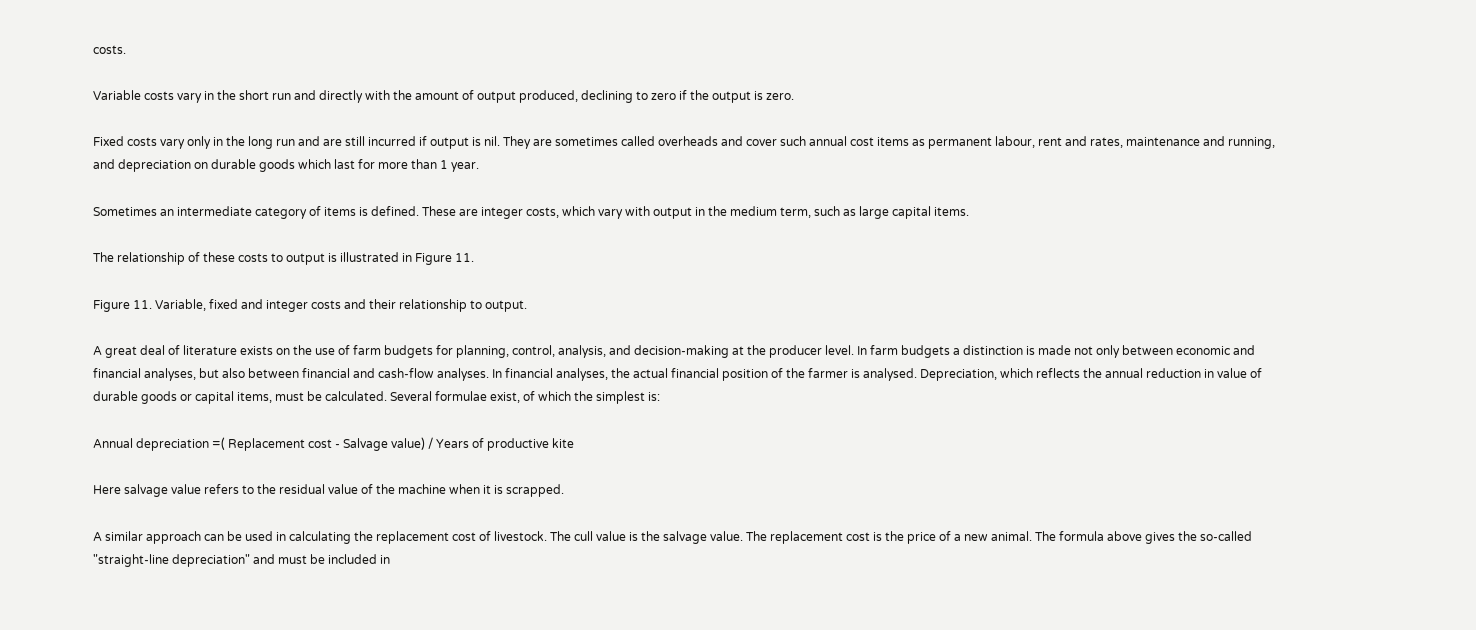costs.

Variable costs vary in the short run and directly with the amount of output produced, declining to zero if the output is zero.

Fixed costs vary only in the long run and are still incurred if output is nil. They are sometimes called overheads and cover such annual cost items as permanent labour, rent and rates, maintenance and running, and depreciation on durable goods which last for more than 1 year.

Sometimes an intermediate category of items is defined. These are integer costs, which vary with output in the medium term, such as large capital items.

The relationship of these costs to output is illustrated in Figure 11.

Figure 11. Variable, fixed and integer costs and their relationship to output.

A great deal of literature exists on the use of farm budgets for planning, control, analysis, and decision-making at the producer level. In farm budgets a distinction is made not only between economic and financial analyses, but also between financial and cash-flow analyses. In financial analyses, the actual financial position of the farmer is analysed. Depreciation, which reflects the annual reduction in value of durable goods or capital items, must be calculated. Several formulae exist, of which the simplest is:

Annual depreciation =( Replacement cost - Salvage value) / Years of productive kite

Here salvage value refers to the residual value of the machine when it is scrapped.

A similar approach can be used in calculating the replacement cost of livestock. The cull value is the salvage value. The replacement cost is the price of a new animal. The formula above gives the so-called "straight-line depreciation" and must be included in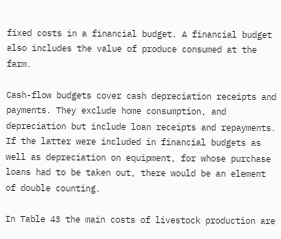fixed costs in a financial budget. A financial budget also includes the value of produce consumed at the farm.

Cash-flow budgets cover cash depreciation receipts and payments. They exclude home consumption, and depreciation but include loan receipts and repayments. If the latter were included in financial budgets as well as depreciation on equipment, for whose purchase loans had to be taken out, there would be an element of double counting.

In Table 43 the main costs of livestock production are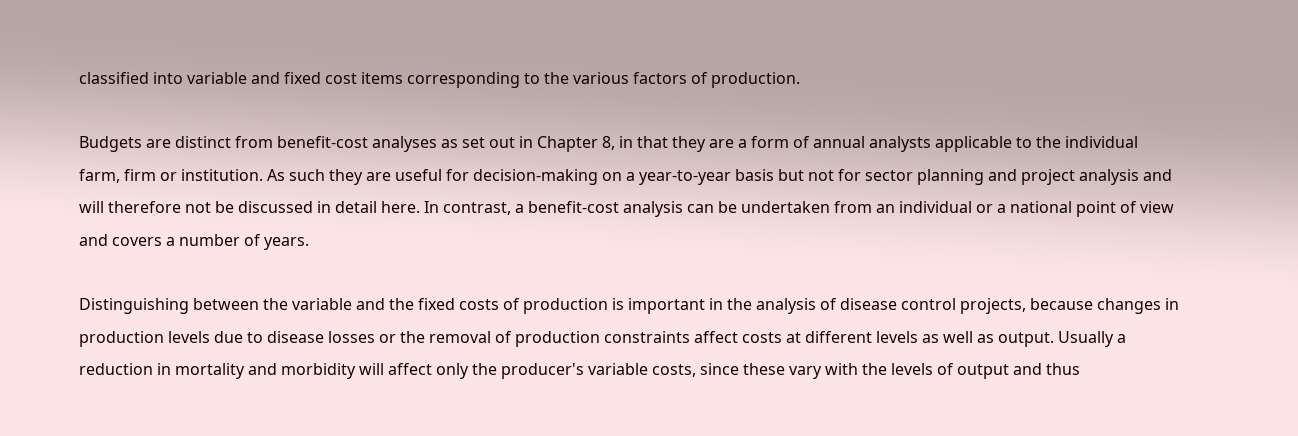classified into variable and fixed cost items corresponding to the various factors of production.

Budgets are distinct from benefit-cost analyses as set out in Chapter 8, in that they are a form of annual analysts applicable to the individual farm, firm or institution. As such they are useful for decision-making on a year-to-year basis but not for sector planning and project analysis and will therefore not be discussed in detail here. In contrast, a benefit-cost analysis can be undertaken from an individual or a national point of view and covers a number of years.

Distinguishing between the variable and the fixed costs of production is important in the analysis of disease control projects, because changes in production levels due to disease losses or the removal of production constraints affect costs at different levels as well as output. Usually a reduction in mortality and morbidity will affect only the producer's variable costs, since these vary with the levels of output and thus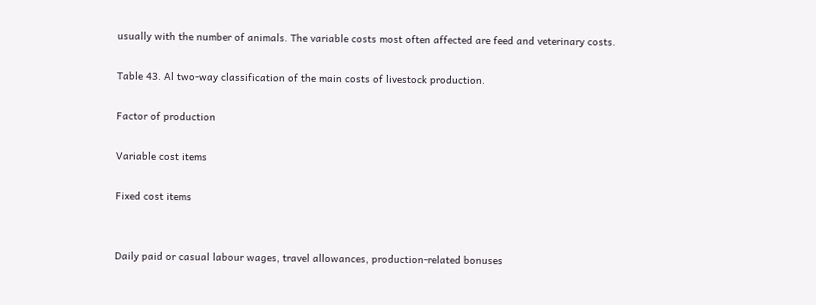usually with the number of animals. The variable costs most often affected are feed and veterinary costs.

Table 43. Al two-way classification of the main costs of livestock production.

Factor of production

Variable cost items

Fixed cost items


Daily paid or casual labour wages, travel allowances, production-related bonuses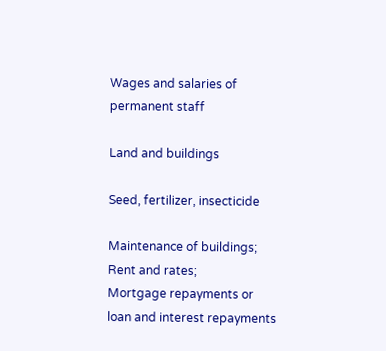Wages and salaries of permanent staff

Land and buildings

Seed, fertilizer, insecticide

Maintenance of buildings;
Rent and rates;
Mortgage repayments or loan and interest repayments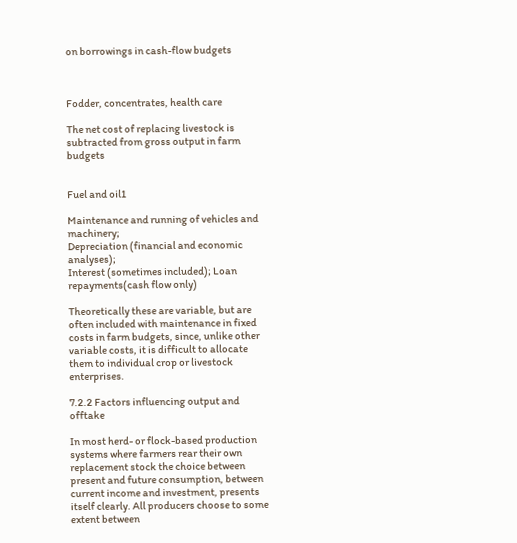on borrowings in cash-flow budgets



Fodder, concentrates, health care

The net cost of replacing livestock is subtracted from gross output in farm budgets


Fuel and oil1

Maintenance and running of vehicles and machinery;
Depreciation (financial and economic analyses);
Interest (sometimes included); Loan repayments(cash flow only)

Theoretically these are variable, but are often included with maintenance in fixed costs in farm budgets, since, unlike other variable costs, it is difficult to allocate them to individual crop or livestock enterprises.

7.2.2 Factors influencing output and offtake

In most herd- or flock-based production systems where farmers rear their own replacement stock the choice between present and future consumption, between current income and investment, presents itself clearly. All producers choose to some extent between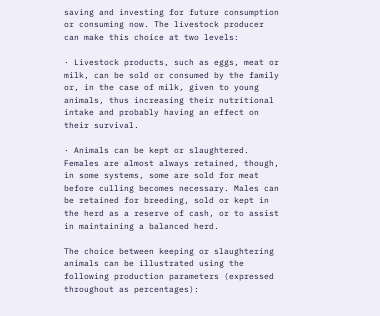saving and investing for future consumption or consuming now. The livestock producer can make this choice at two levels:

· Livestock products, such as eggs, meat or milk, can be sold or consumed by the family or, in the case of milk, given to young animals, thus increasing their nutritional intake and probably having an effect on their survival.

· Animals can be kept or slaughtered. Females are almost always retained, though, in some systems, some are sold for meat before culling becomes necessary. Males can be retained for breeding, sold or kept in the herd as a reserve of cash, or to assist in maintaining a balanced herd.

The choice between keeping or slaughtering animals can be illustrated using the following production parameters (expressed throughout as percentages):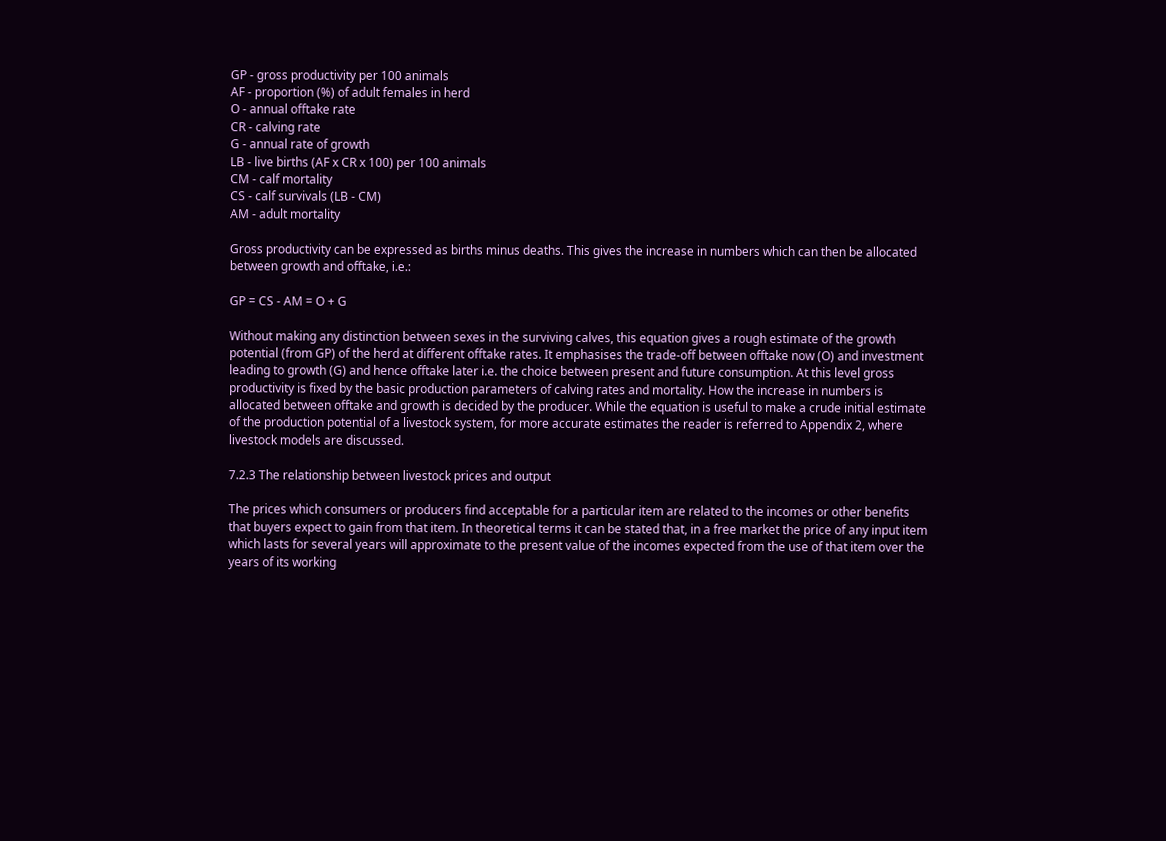GP - gross productivity per 100 animals
AF - proportion (%) of adult females in herd
O - annual offtake rate
CR - calving rate
G - annual rate of growth
LB - live births (AF x CR x 100) per 100 animals
CM - calf mortality
CS - calf survivals (LB - CM)
AM - adult mortality

Gross productivity can be expressed as births minus deaths. This gives the increase in numbers which can then be allocated between growth and offtake, i.e.:

GP = CS - AM = O + G

Without making any distinction between sexes in the surviving calves, this equation gives a rough estimate of the growth potential (from GP) of the herd at different offtake rates. It emphasises the trade-off between offtake now (O) and investment leading to growth (G) and hence offtake later i.e. the choice between present and future consumption. At this level gross productivity is fixed by the basic production parameters of calving rates and mortality. How the increase in numbers is allocated between offtake and growth is decided by the producer. While the equation is useful to make a crude initial estimate of the production potential of a livestock system, for more accurate estimates the reader is referred to Appendix 2, where livestock models are discussed.

7.2.3 The relationship between livestock prices and output

The prices which consumers or producers find acceptable for a particular item are related to the incomes or other benefits that buyers expect to gain from that item. In theoretical terms it can be stated that, in a free market the price of any input item which lasts for several years will approximate to the present value of the incomes expected from the use of that item over the years of its working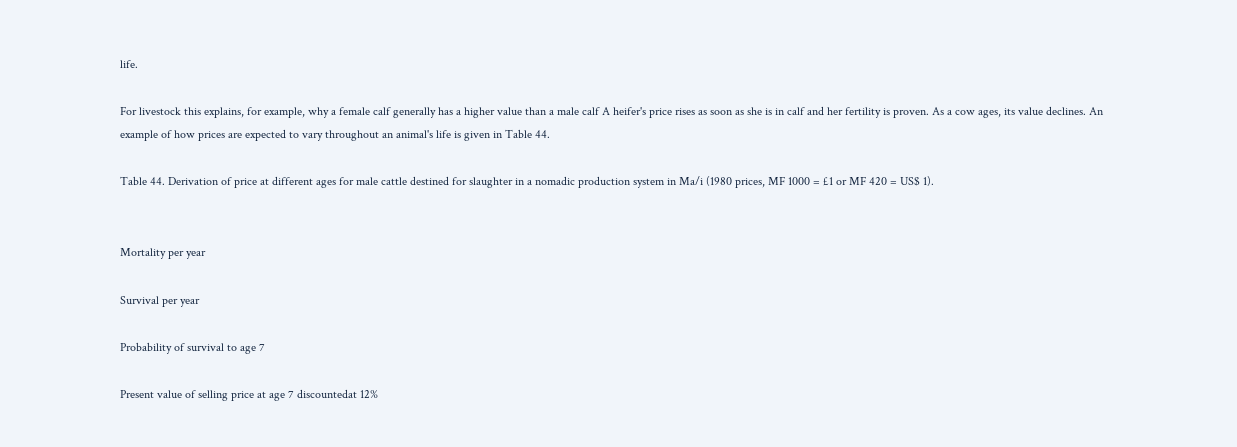life.

For livestock this explains, for example, why a female calf generally has a higher value than a male calf A heifer's price rises as soon as she is in calf and her fertility is proven. As a cow ages, its value declines. An example of how prices are expected to vary throughout an animal's life is given in Table 44.

Table 44. Derivation of price at different ages for male cattle destined for slaughter in a nomadic production system in Ma/i (1980 prices, MF 1000 = £1 or MF 420 = US$ 1).


Mortality per year

Survival per year

Probability of survival to age 7

Present value of selling price at age 7 discountedat 12%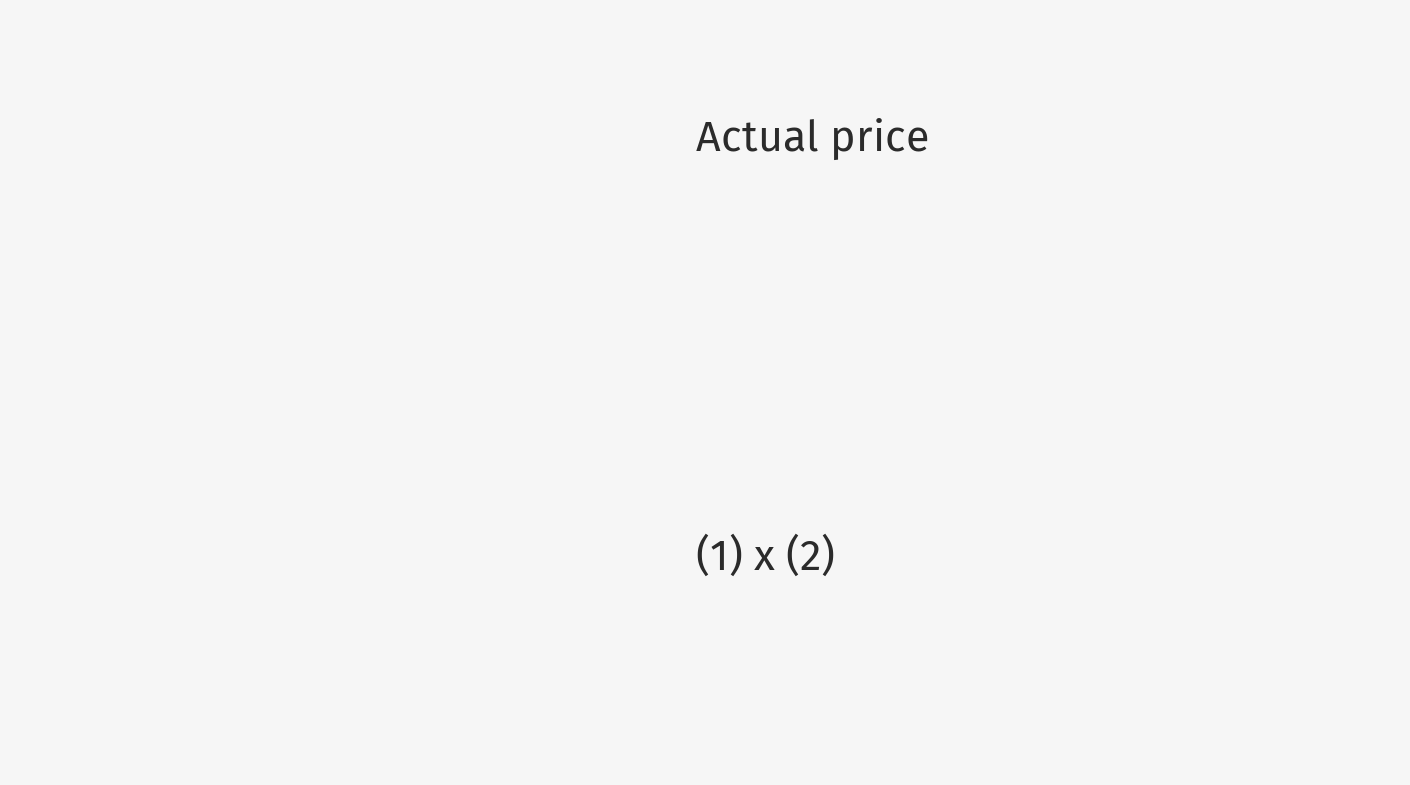Actual price






(1) x (2)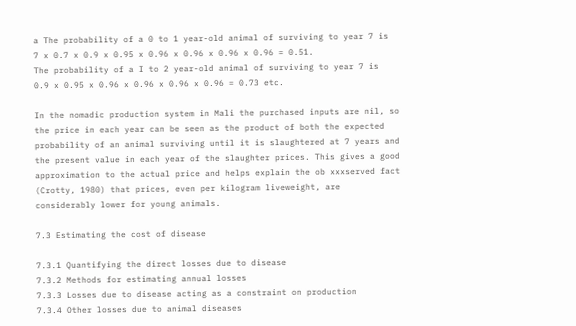a The probability of a 0 to 1 year-old animal of surviving to year 7 is
7 x 0.7 x 0.9 x 0.95 x 0.96 x 0.96 x 0.96 x 0.96 = 0.51.
The probability of a I to 2 year-old animal of surviving to year 7 is
0.9 x 0.95 x 0.96 x 0.96 x 0.96 x 0.96 = 0.73 etc.

In the nomadic production system in Mali the purchased inputs are nil, so the price in each year can be seen as the product of both the expected probability of an animal surviving until it is slaughtered at 7 years and the present value in each year of the slaughter prices. This gives a good approximation to the actual price and helps explain the ob xxxserved fact (Crotty, 1980) that prices, even per kilogram liveweight, are considerably lower for young animals.

7.3 Estimating the cost of disease

7.3.1 Quantifying the direct losses due to disease
7.3.2 Methods for estimating annual losses
7.3.3 Losses due to disease acting as a constraint on production
7.3.4 Other losses due to animal diseases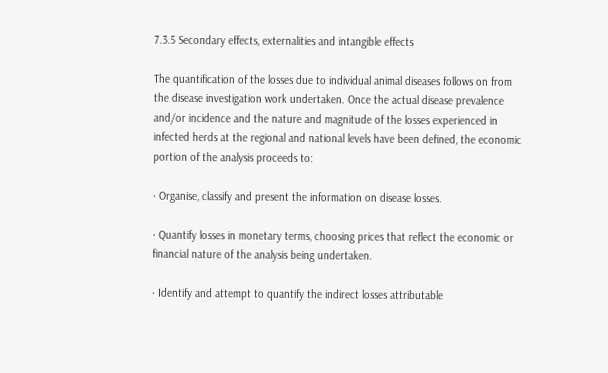7.3.5 Secondary effects, externalities and intangible effects

The quantification of the losses due to individual animal diseases follows on from the disease investigation work undertaken. Once the actual disease prevalence and/or incidence and the nature and magnitude of the losses experienced in infected herds at the regional and national levels have been defined, the economic portion of the analysis proceeds to:

· Organise, classify and present the information on disease losses.

· Quantify losses in monetary terms, choosing prices that reflect the economic or financial nature of the analysis being undertaken.

· Identify and attempt to quantify the indirect losses attributable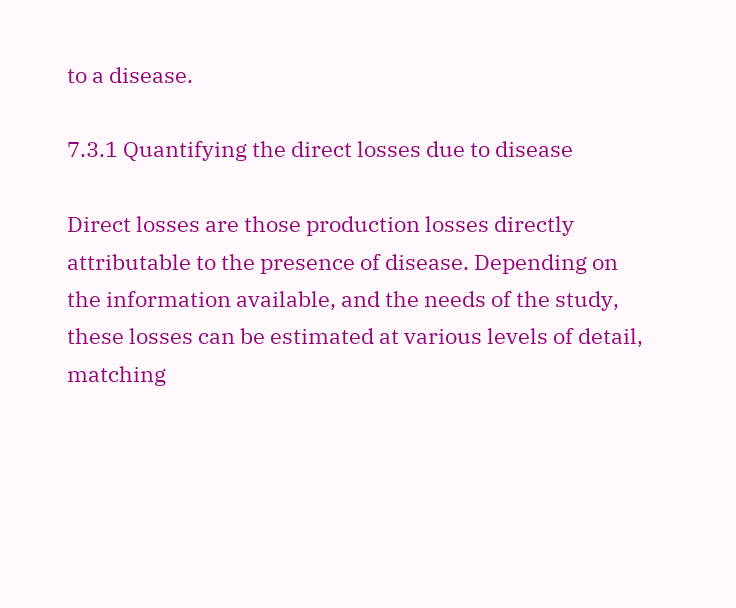to a disease.

7.3.1 Quantifying the direct losses due to disease

Direct losses are those production losses directly attributable to the presence of disease. Depending on the information available, and the needs of the study, these losses can be estimated at various levels of detail, matching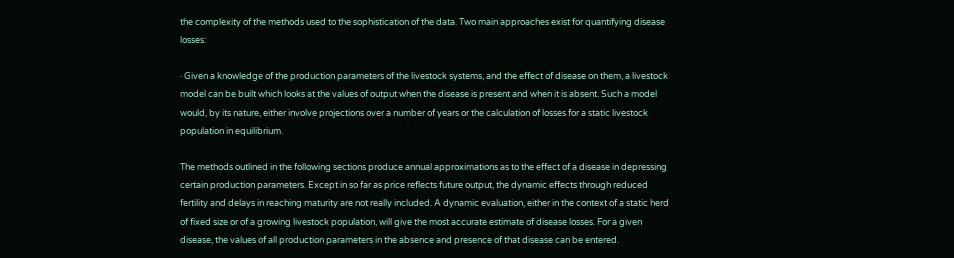the complexity of the methods used to the sophistication of the data. Two main approaches exist for quantifying disease losses:

· Given a knowledge of the production parameters of the livestock systems, and the effect of disease on them, a livestock model can be built which looks at the values of output when the disease is present and when it is absent. Such a model would, by its nature, either involve projections over a number of years or the calculation of losses for a static livestock population in equilibrium.

The methods outlined in the following sections produce annual approximations as to the effect of a disease in depressing certain production parameters. Except in so far as price reflects future output, the dynamic effects through reduced fertility and delays in reaching maturity are not really included. A dynamic evaluation, either in the context of a static herd of fixed size or of a growing livestock population, will give the most accurate estimate of disease losses. For a given disease, the values of all production parameters in the absence and presence of that disease can be entered.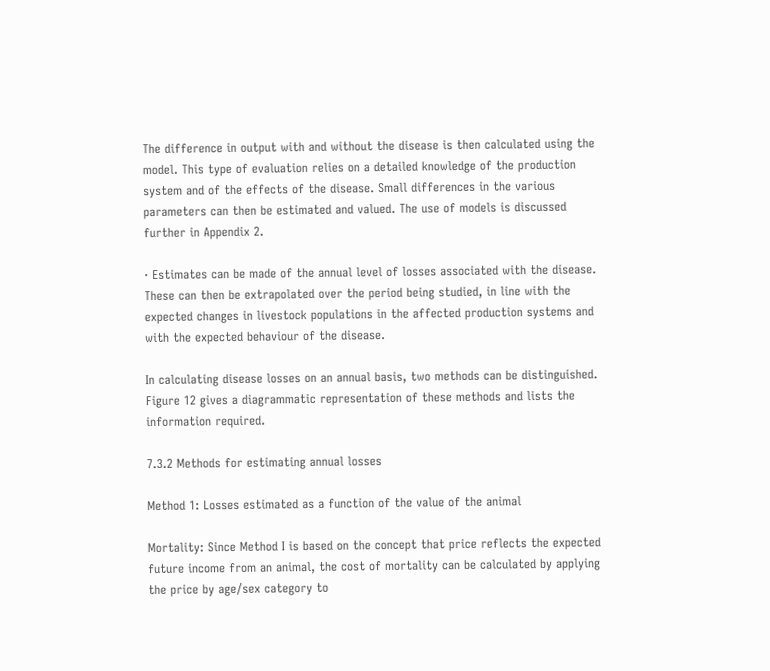The difference in output with and without the disease is then calculated using the model. This type of evaluation relies on a detailed knowledge of the production system and of the effects of the disease. Small differences in the various parameters can then be estimated and valued. The use of models is discussed further in Appendix 2.

· Estimates can be made of the annual level of losses associated with the disease. These can then be extrapolated over the period being studied, in line with the expected changes in livestock populations in the affected production systems and with the expected behaviour of the disease.

In calculating disease losses on an annual basis, two methods can be distinguished. Figure 12 gives a diagrammatic representation of these methods and lists the information required.

7.3.2 Methods for estimating annual losses

Method 1: Losses estimated as a function of the value of the animal

Mortality: Since Method I is based on the concept that price reflects the expected future income from an animal, the cost of mortality can be calculated by applying the price by age/sex category to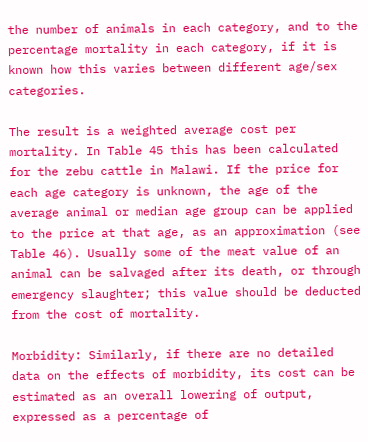the number of animals in each category, and to the percentage mortality in each category, if it is known how this varies between different age/sex categories.

The result is a weighted average cost per mortality. In Table 45 this has been calculated for the zebu cattle in Malawi. If the price for each age category is unknown, the age of the average animal or median age group can be applied to the price at that age, as an approximation (see Table 46). Usually some of the meat value of an animal can be salvaged after its death, or through emergency slaughter; this value should be deducted from the cost of mortality.

Morbidity: Similarly, if there are no detailed data on the effects of morbidity, its cost can be estimated as an overall lowering of output, expressed as a percentage of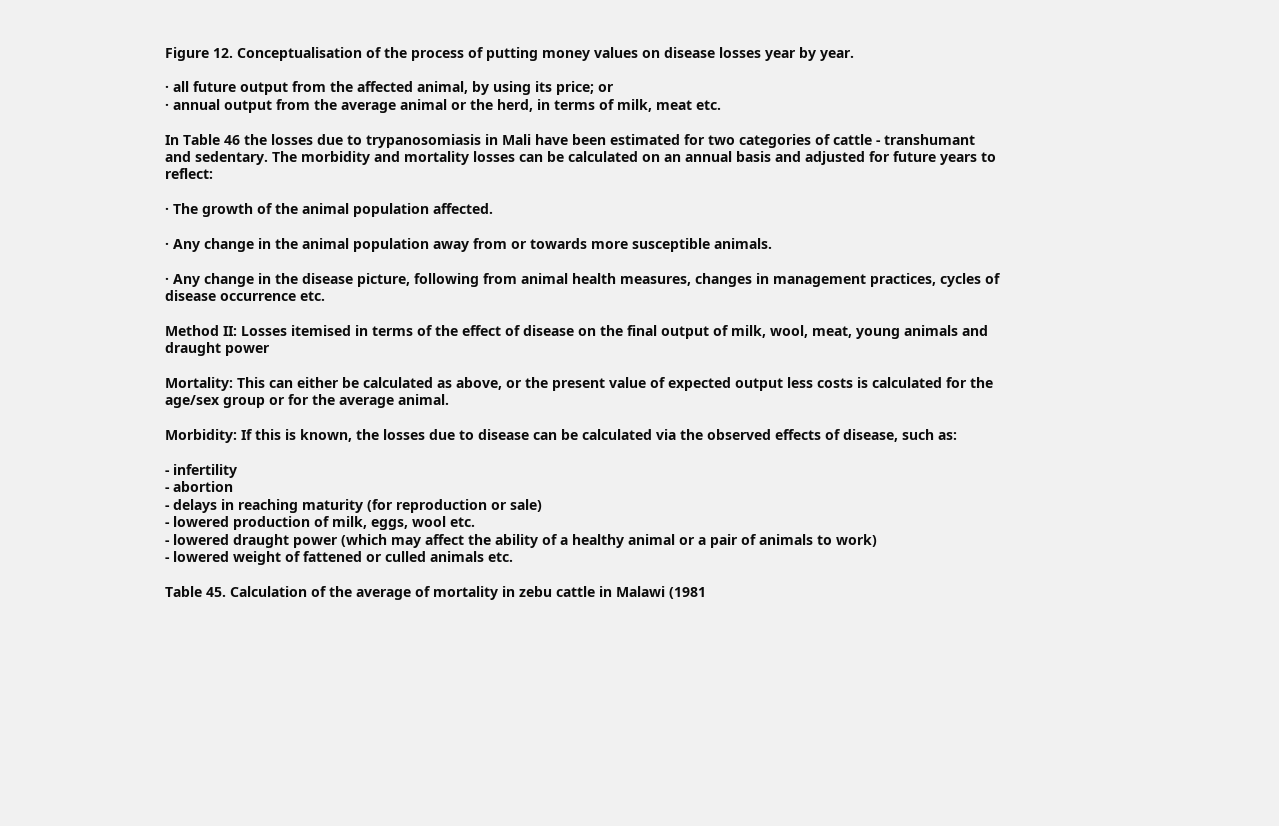Figure 12. Conceptualisation of the process of putting money values on disease losses year by year.

· all future output from the affected animal, by using its price; or
· annual output from the average animal or the herd, in terms of milk, meat etc.

In Table 46 the losses due to trypanosomiasis in Mali have been estimated for two categories of cattle - transhumant and sedentary. The morbidity and mortality losses can be calculated on an annual basis and adjusted for future years to reflect:

· The growth of the animal population affected.

· Any change in the animal population away from or towards more susceptible animals.

· Any change in the disease picture, following from animal health measures, changes in management practices, cycles of disease occurrence etc.

Method II: Losses itemised in terms of the effect of disease on the final output of milk, wool, meat, young animals and draught power

Mortality: This can either be calculated as above, or the present value of expected output less costs is calculated for the age/sex group or for the average animal.

Morbidity: If this is known, the losses due to disease can be calculated via the observed effects of disease, such as:

- infertility
- abortion
- delays in reaching maturity (for reproduction or sale)
- lowered production of milk, eggs, wool etc.
- lowered draught power (which may affect the ability of a healthy animal or a pair of animals to work)
- lowered weight of fattened or culled animals etc.

Table 45. Calculation of the average of mortality in zebu cattle in Malawi (1981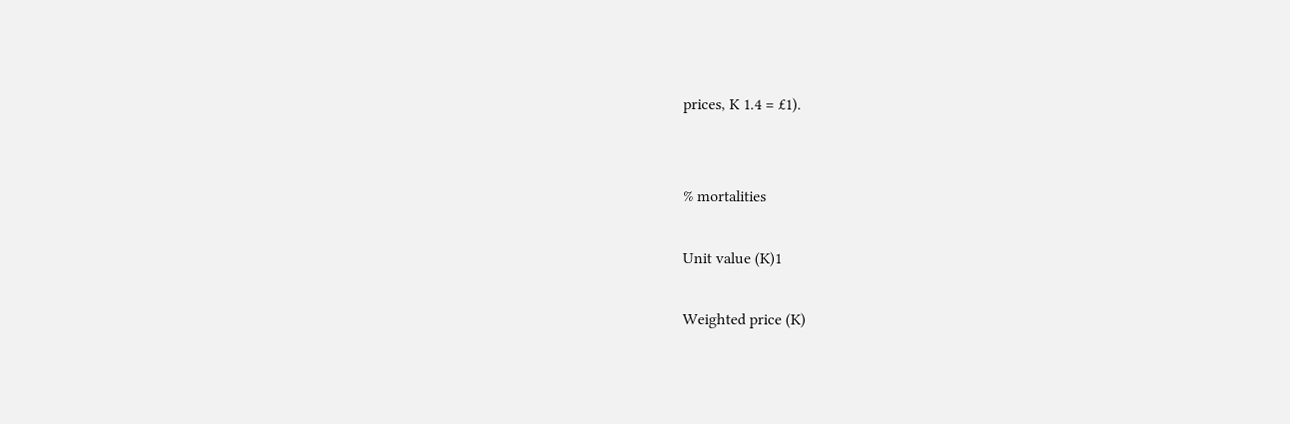prices, K 1.4 = £1).


% mortalities

Unit value (K)1

Weighted price (K)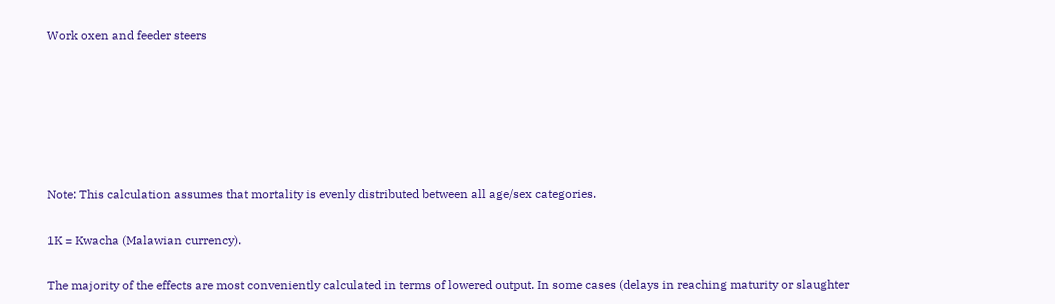Work oxen and feeder steers






Note: This calculation assumes that mortality is evenly distributed between all age/sex categories.

1K = Kwacha (Malawian currency).

The majority of the effects are most conveniently calculated in terms of lowered output. In some cases (delays in reaching maturity or slaughter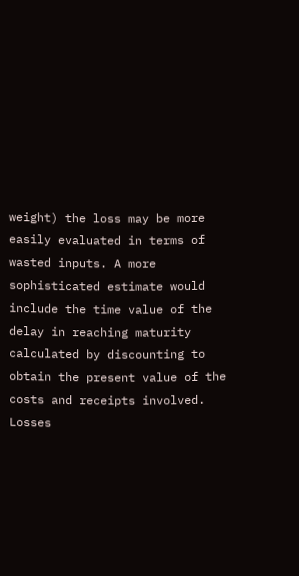weight) the loss may be more easily evaluated in terms of wasted inputs. A more sophisticated estimate would include the time value of the delay in reaching maturity calculated by discounting to obtain the present value of the costs and receipts involved. Losses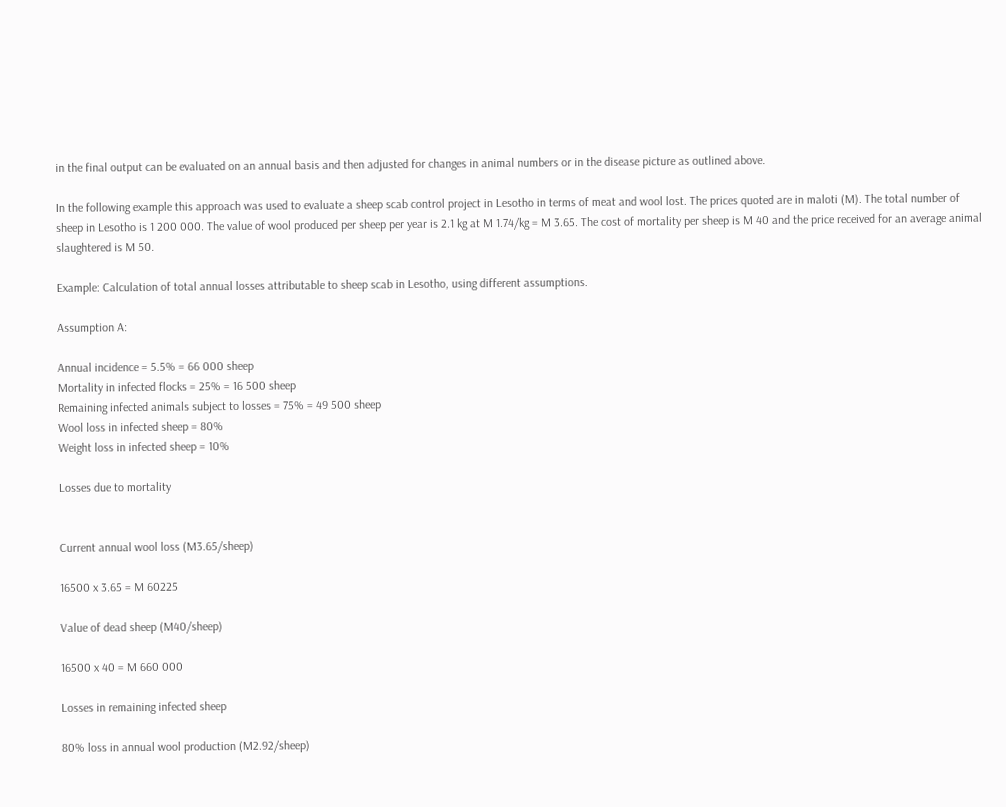in the final output can be evaluated on an annual basis and then adjusted for changes in animal numbers or in the disease picture as outlined above.

In the following example this approach was used to evaluate a sheep scab control project in Lesotho in terms of meat and wool lost. The prices quoted are in maloti (M). The total number of sheep in Lesotho is 1 200 000. The value of wool produced per sheep per year is 2.1 kg at M 1.74/kg = M 3.65. The cost of mortality per sheep is M 40 and the price received for an average animal slaughtered is M 50.

Example: Calculation of total annual losses attributable to sheep scab in Lesotho, using different assumptions.

Assumption A:

Annual incidence = 5.5% = 66 000 sheep
Mortality in infected flocks = 25% = 16 500 sheep
Remaining infected animals subject to losses = 75% = 49 500 sheep
Wool loss in infected sheep = 80%
Weight loss in infected sheep = 10%

Losses due to mortality


Current annual wool loss (M3.65/sheep)

16500 x 3.65 = M 60225

Value of dead sheep (M40/sheep)

16500 x 40 = M 660 000

Losses in remaining infected sheep

80% loss in annual wool production (M2.92/sheep)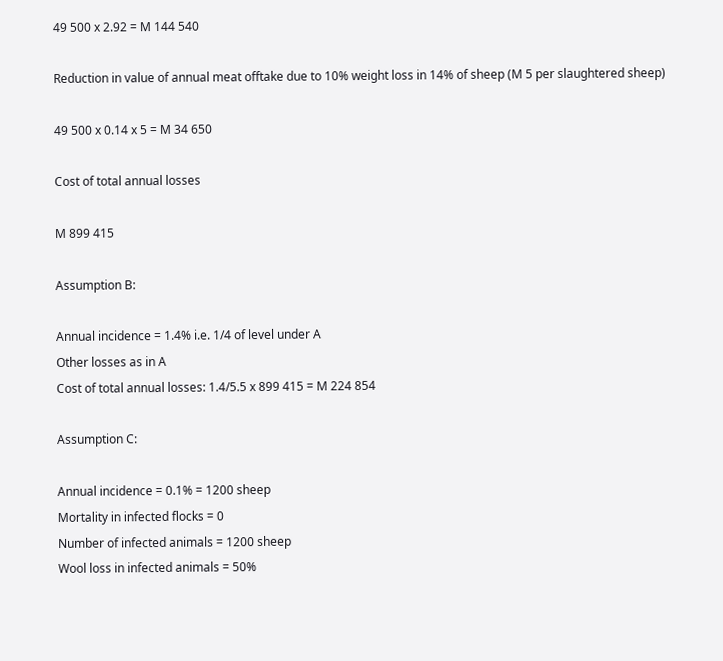49 500 x 2.92 = M 144 540

Reduction in value of annual meat offtake due to 10% weight loss in 14% of sheep (M 5 per slaughtered sheep)

49 500 x 0.14 x 5 = M 34 650

Cost of total annual losses

M 899 415

Assumption B:

Annual incidence = 1.4% i.e. 1/4 of level under A
Other losses as in A
Cost of total annual losses: 1.4/5.5 x 899 415 = M 224 854

Assumption C:

Annual incidence = 0.1% = 1200 sheep
Mortality in infected flocks = 0
Number of infected animals = 1200 sheep
Wool loss in infected animals = 50%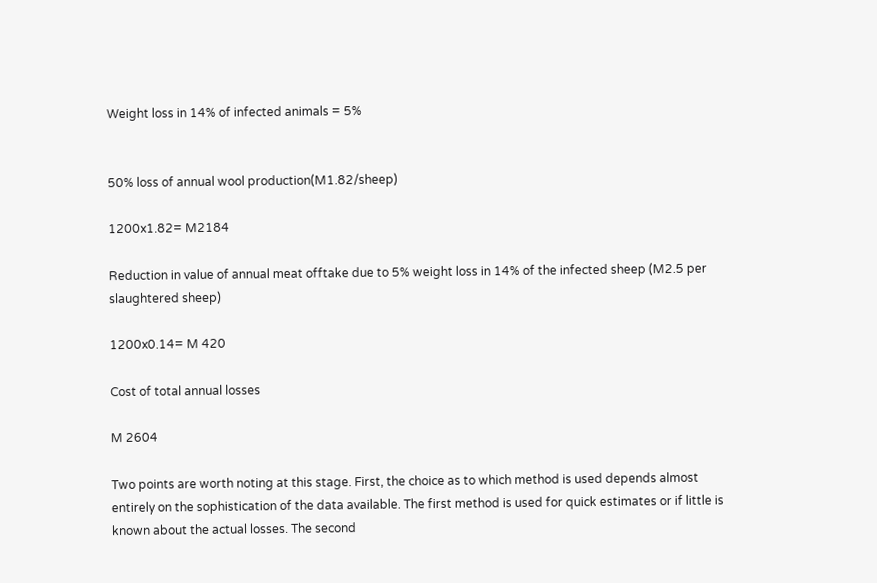Weight loss in 14% of infected animals = 5%


50% loss of annual wool production(M1.82/sheep)

1200x1.82= M2184

Reduction in value of annual meat offtake due to 5% weight loss in 14% of the infected sheep (M2.5 per slaughtered sheep)

1200x0.14= M 420

Cost of total annual losses

M 2604

Two points are worth noting at this stage. First, the choice as to which method is used depends almost entirely on the sophistication of the data available. The first method is used for quick estimates or if little is known about the actual losses. The second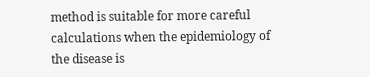method is suitable for more careful calculations when the epidemiology of the disease is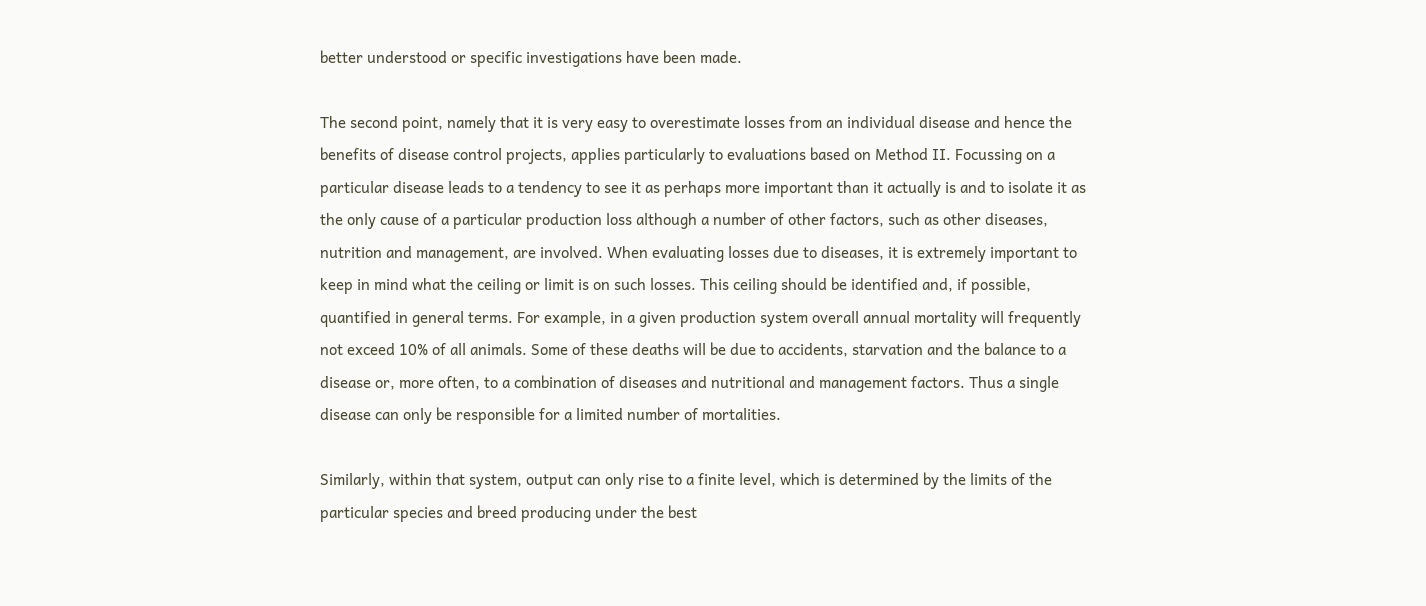better understood or specific investigations have been made.

The second point, namely that it is very easy to overestimate losses from an individual disease and hence the benefits of disease control projects, applies particularly to evaluations based on Method II. Focussing on a particular disease leads to a tendency to see it as perhaps more important than it actually is and to isolate it as the only cause of a particular production loss although a number of other factors, such as other diseases, nutrition and management, are involved. When evaluating losses due to diseases, it is extremely important to keep in mind what the ceiling or limit is on such losses. This ceiling should be identified and, if possible, quantified in general terms. For example, in a given production system overall annual mortality will frequently not exceed 10% of all animals. Some of these deaths will be due to accidents, starvation and the balance to a disease or, more often, to a combination of diseases and nutritional and management factors. Thus a single disease can only be responsible for a limited number of mortalities.

Similarly, within that system, output can only rise to a finite level, which is determined by the limits of the particular species and breed producing under the best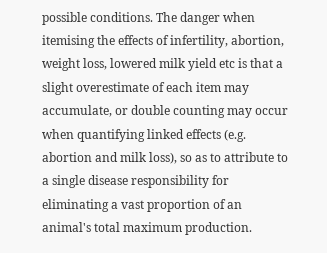possible conditions. The danger when itemising the effects of infertility, abortion, weight loss, lowered milk yield etc is that a slight overestimate of each item may accumulate, or double counting may occur when quantifying linked effects (e.g. abortion and milk loss), so as to attribute to a single disease responsibility for eliminating a vast proportion of an animal's total maximum production.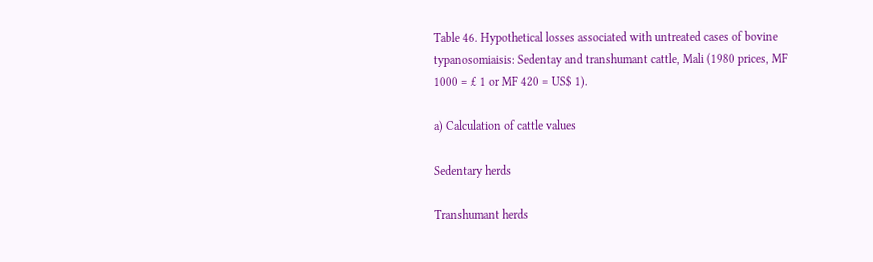Table 46. Hypothetical losses associated with untreated cases of bovine typanosomiaisis: Sedentay and transhumant cattle, Mali (1980 prices, MF 1000 = £ 1 or MF 420 = US$ 1).

a) Calculation of cattle values

Sedentary herds

Transhumant herds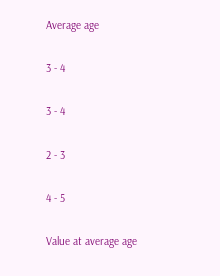Average age

3 - 4

3 - 4

2 - 3

4 - 5

Value at average age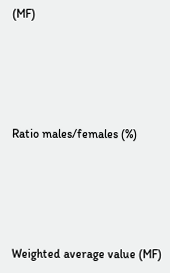(MF)





Ratio males/females (%)





Weighted average value (MF)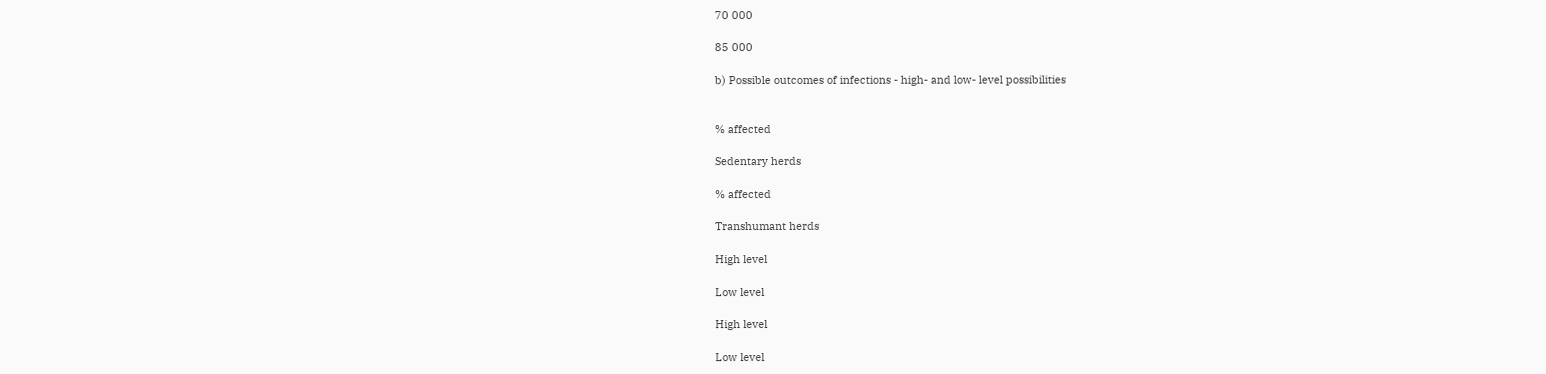70 000

85 000

b) Possible outcomes of infections - high- and low- level possibilities


% affected

Sedentary herds

% affected

Transhumant herds

High level

Low level

High level

Low level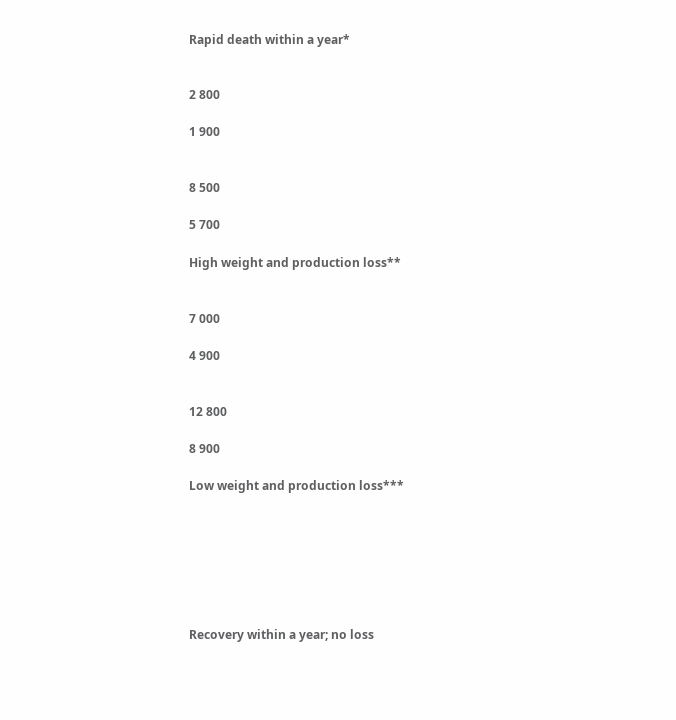Rapid death within a year*


2 800

1 900


8 500

5 700

High weight and production loss**


7 000

4 900


12 800

8 900

Low weight and production loss***







Recovery within a year; no loss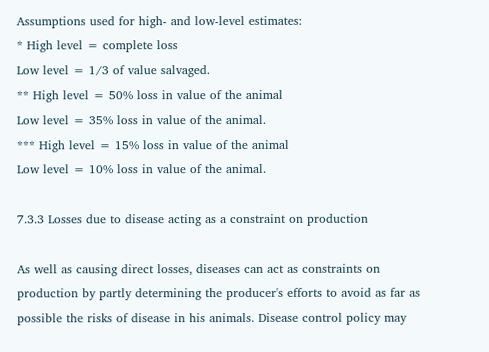Assumptions used for high- and low-level estimates:
* High level = complete loss
Low level = 1/3 of value salvaged.
** High level = 50% loss in value of the animal
Low level = 35% loss in value of the animal.
*** High level = 15% loss in value of the animal
Low level = 10% loss in value of the animal.

7.3.3 Losses due to disease acting as a constraint on production

As well as causing direct losses, diseases can act as constraints on production by partly determining the producer's efforts to avoid as far as possible the risks of disease in his animals. Disease control policy may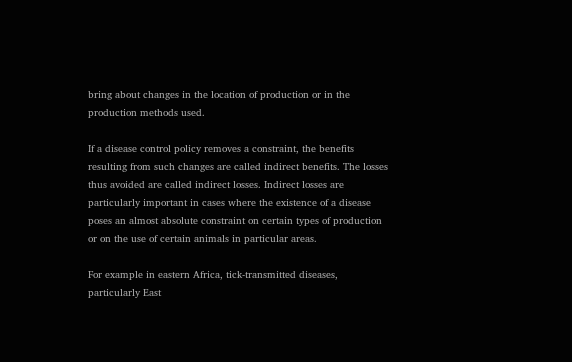bring about changes in the location of production or in the production methods used.

If a disease control policy removes a constraint, the benefits resulting from such changes are called indirect benefits. The losses thus avoided are called indirect losses. Indirect losses are particularly important in cases where the existence of a disease poses an almost absolute constraint on certain types of production or on the use of certain animals in particular areas.

For example in eastern Africa, tick-transmitted diseases, particularly East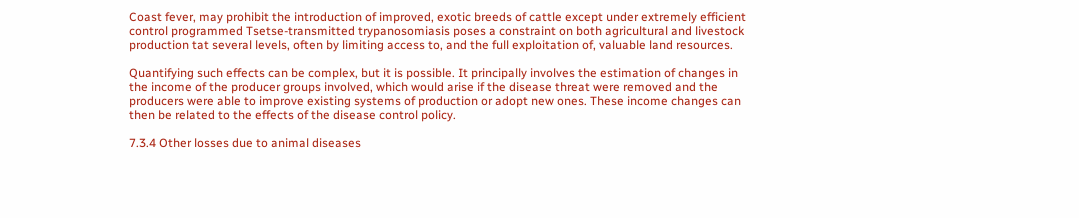Coast fever, may prohibit the introduction of improved, exotic breeds of cattle except under extremely efficient control programmed Tsetse-transmitted trypanosomiasis poses a constraint on both agricultural and livestock production tat several levels, often by limiting access to, and the full exploitation of, valuable land resources.

Quantifying such effects can be complex, but it is possible. It principally involves the estimation of changes in the income of the producer groups involved, which would arise if the disease threat were removed and the producers were able to improve existing systems of production or adopt new ones. These income changes can then be related to the effects of the disease control policy.

7.3.4 Other losses due to animal diseases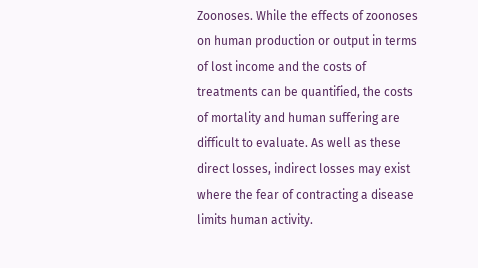Zoonoses. While the effects of zoonoses on human production or output in terms of lost income and the costs of treatments can be quantified, the costs of mortality and human suffering are difficult to evaluate. As well as these direct losses, indirect losses may exist where the fear of contracting a disease limits human activity.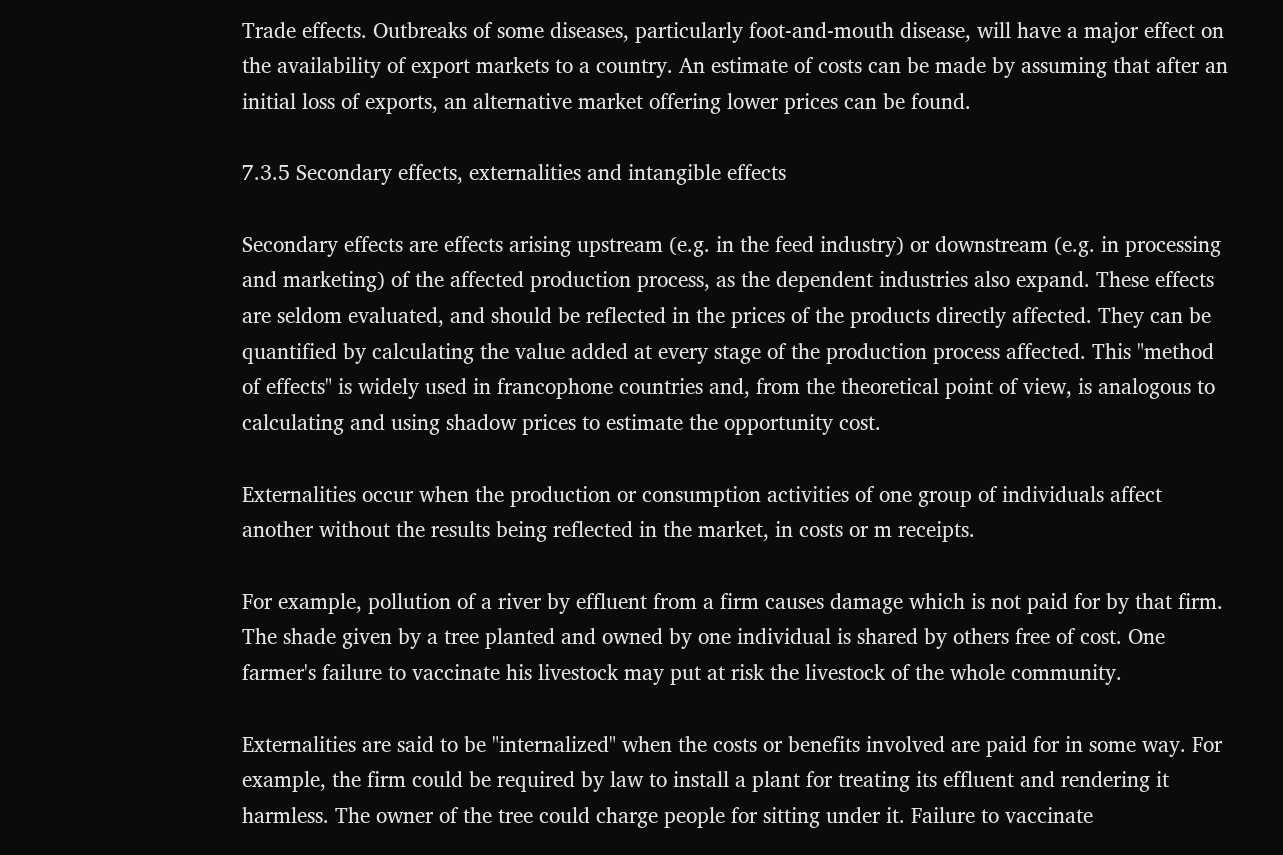Trade effects. Outbreaks of some diseases, particularly foot-and-mouth disease, will have a major effect on the availability of export markets to a country. An estimate of costs can be made by assuming that after an initial loss of exports, an alternative market offering lower prices can be found.

7.3.5 Secondary effects, externalities and intangible effects

Secondary effects are effects arising upstream (e.g. in the feed industry) or downstream (e.g. in processing and marketing) of the affected production process, as the dependent industries also expand. These effects are seldom evaluated, and should be reflected in the prices of the products directly affected. They can be quantified by calculating the value added at every stage of the production process affected. This "method of effects" is widely used in francophone countries and, from the theoretical point of view, is analogous to calculating and using shadow prices to estimate the opportunity cost.

Externalities occur when the production or consumption activities of one group of individuals affect another without the results being reflected in the market, in costs or m receipts.

For example, pollution of a river by effluent from a firm causes damage which is not paid for by that firm. The shade given by a tree planted and owned by one individual is shared by others free of cost. One farmer's failure to vaccinate his livestock may put at risk the livestock of the whole community.

Externalities are said to be "internalized" when the costs or benefits involved are paid for in some way. For example, the firm could be required by law to install a plant for treating its effluent and rendering it harmless. The owner of the tree could charge people for sitting under it. Failure to vaccinate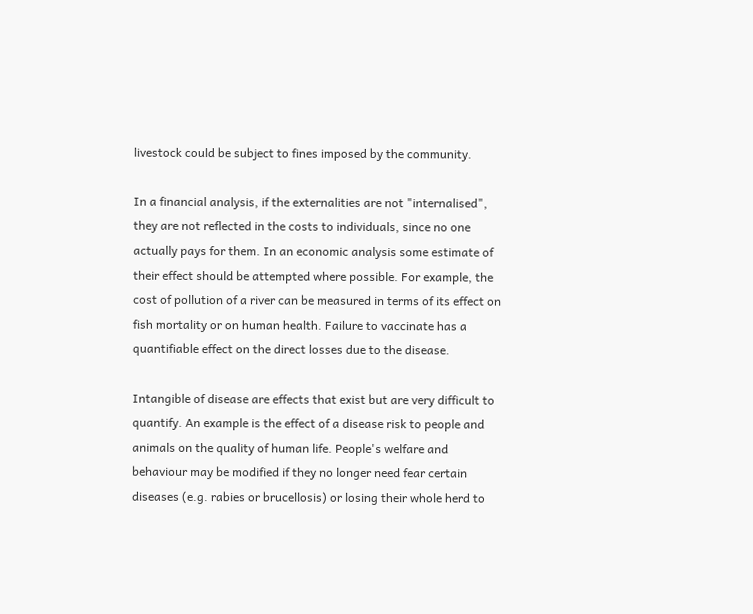livestock could be subject to fines imposed by the community.

In a financial analysis, if the externalities are not "internalised", they are not reflected in the costs to individuals, since no one actually pays for them. In an economic analysis some estimate of their effect should be attempted where possible. For example, the cost of pollution of a river can be measured in terms of its effect on fish mortality or on human health. Failure to vaccinate has a quantifiable effect on the direct losses due to the disease.

Intangible of disease are effects that exist but are very difficult to quantify. An example is the effect of a disease risk to people and animals on the quality of human life. People's welfare and behaviour may be modified if they no longer need fear certain diseases (e.g. rabies or brucellosis) or losing their whole herd to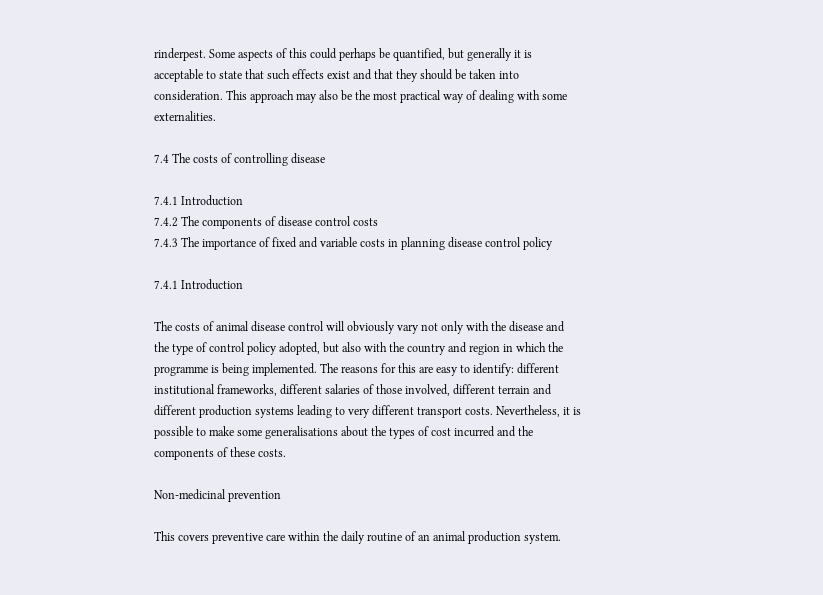rinderpest. Some aspects of this could perhaps be quantified, but generally it is acceptable to state that such effects exist and that they should be taken into consideration. This approach may also be the most practical way of dealing with some externalities.

7.4 The costs of controlling disease

7.4.1 Introduction
7.4.2 The components of disease control costs
7.4.3 The importance of fixed and variable costs in planning disease control policy

7.4.1 Introduction

The costs of animal disease control will obviously vary not only with the disease and the type of control policy adopted, but also with the country and region in which the programme is being implemented. The reasons for this are easy to identify: different institutional frameworks, different salaries of those involved, different terrain and different production systems leading to very different transport costs. Nevertheless, it is possible to make some generalisations about the types of cost incurred and the components of these costs.

Non-medicinal prevention

This covers preventive care within the daily routine of an animal production system.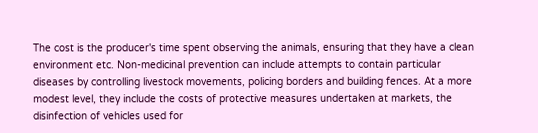The cost is the producer's time spent observing the animals, ensuring that they have a clean environment etc. Non-medicinal prevention can include attempts to contain particular diseases by controlling livestock movements, policing borders and building fences. At a more modest level, they include the costs of protective measures undertaken at markets, the disinfection of vehicles used for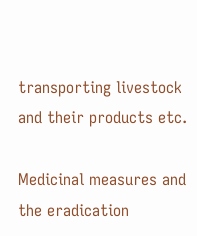transporting livestock and their products etc.

Medicinal measures and the eradication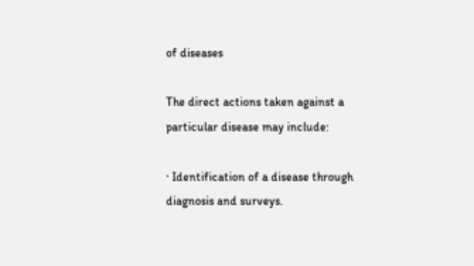of diseases

The direct actions taken against a particular disease may include:

· Identification of a disease through diagnosis and surveys.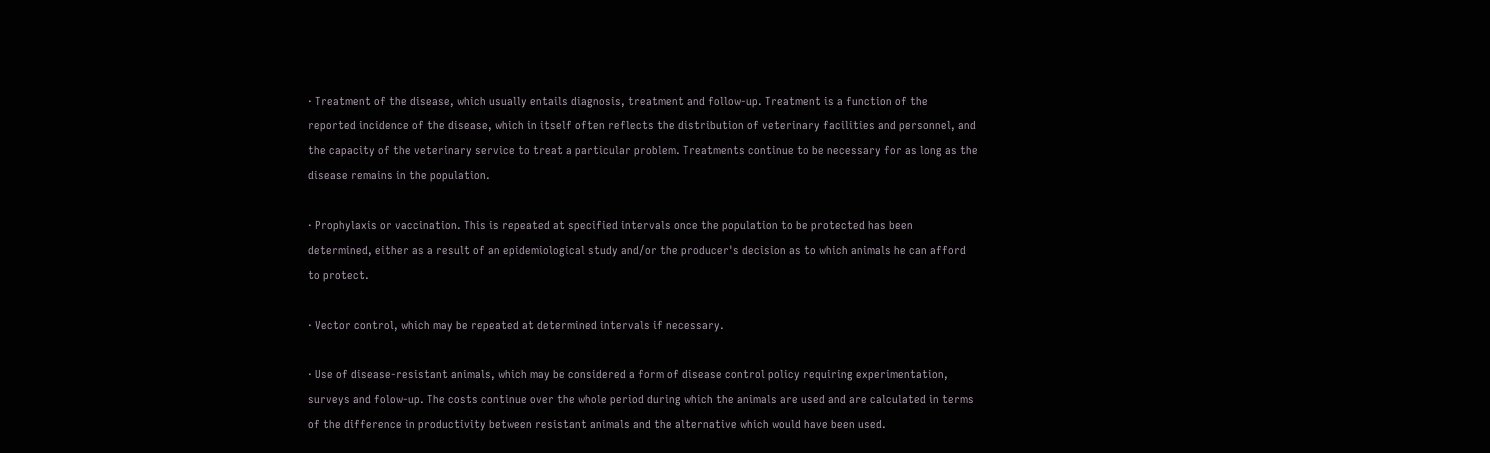· Treatment of the disease, which usually entails diagnosis, treatment and follow-up. Treatment is a function of the reported incidence of the disease, which in itself often reflects the distribution of veterinary facilities and personnel, and the capacity of the veterinary service to treat a particular problem. Treatments continue to be necessary for as long as the disease remains in the population.

· Prophylaxis or vaccination. This is repeated at specified intervals once the population to be protected has been determined, either as a result of an epidemiological study and/or the producer's decision as to which animals he can afford to protect.

· Vector control, which may be repeated at determined intervals if necessary.

· Use of disease-resistant animals, which may be considered a form of disease control policy requiring experimentation, surveys and folow-up. The costs continue over the whole period during which the animals are used and are calculated in terms of the difference in productivity between resistant animals and the alternative which would have been used.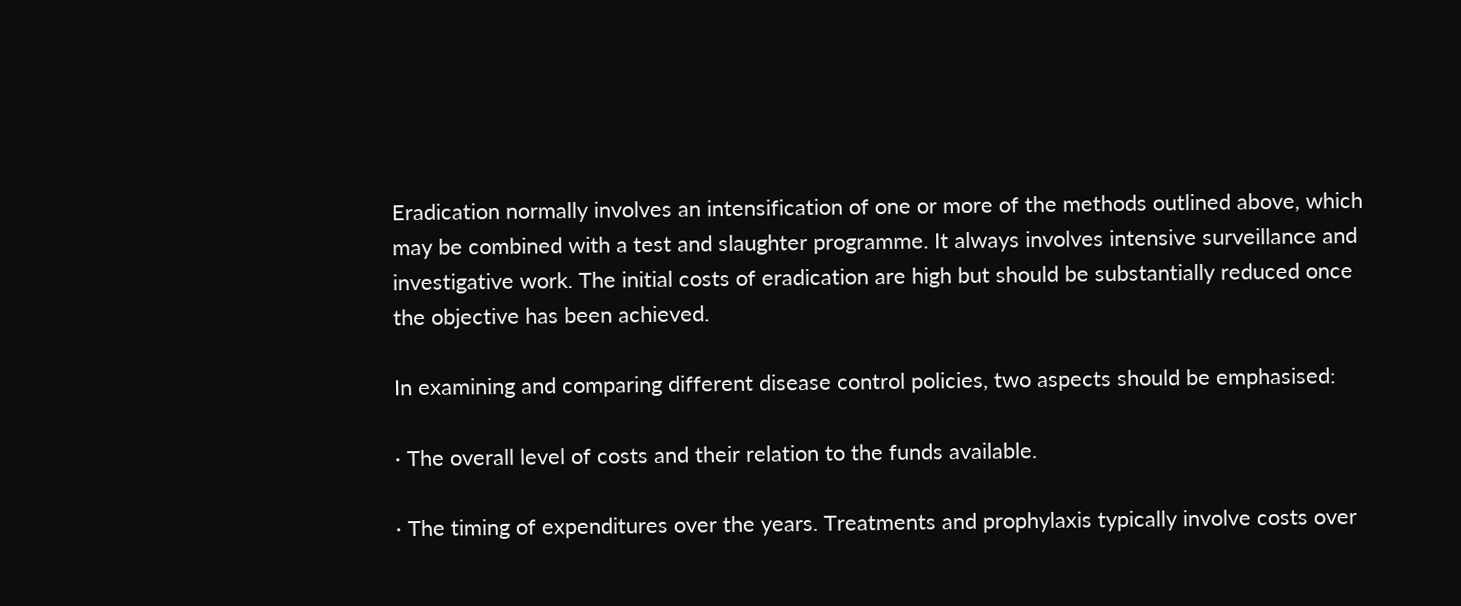Eradication normally involves an intensification of one or more of the methods outlined above, which may be combined with a test and slaughter programme. It always involves intensive surveillance and investigative work. The initial costs of eradication are high but should be substantially reduced once the objective has been achieved.

In examining and comparing different disease control policies, two aspects should be emphasised:

· The overall level of costs and their relation to the funds available.

· The timing of expenditures over the years. Treatments and prophylaxis typically involve costs over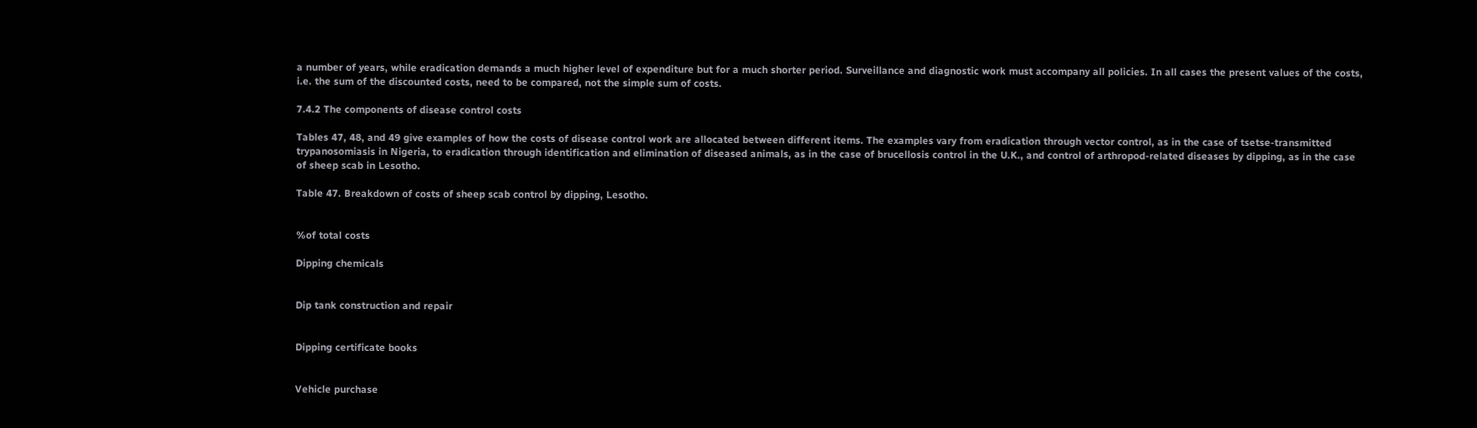a number of years, while eradication demands a much higher level of expenditure but for a much shorter period. Surveillance and diagnostic work must accompany all policies. In all cases the present values of the costs, i.e. the sum of the discounted costs, need to be compared, not the simple sum of costs.

7.4.2 The components of disease control costs

Tables 47, 48, and 49 give examples of how the costs of disease control work are allocated between different items. The examples vary from eradication through vector control, as in the case of tsetse-transmitted trypanosomiasis in Nigeria, to eradication through identification and elimination of diseased animals, as in the case of brucellosis control in the U.K., and control of arthropod-related diseases by dipping, as in the case of sheep scab in Lesotho.

Table 47. Breakdown of costs of sheep scab control by dipping, Lesotho.


%of total costs

Dipping chemicals


Dip tank construction and repair


Dipping certificate books


Vehicle purchase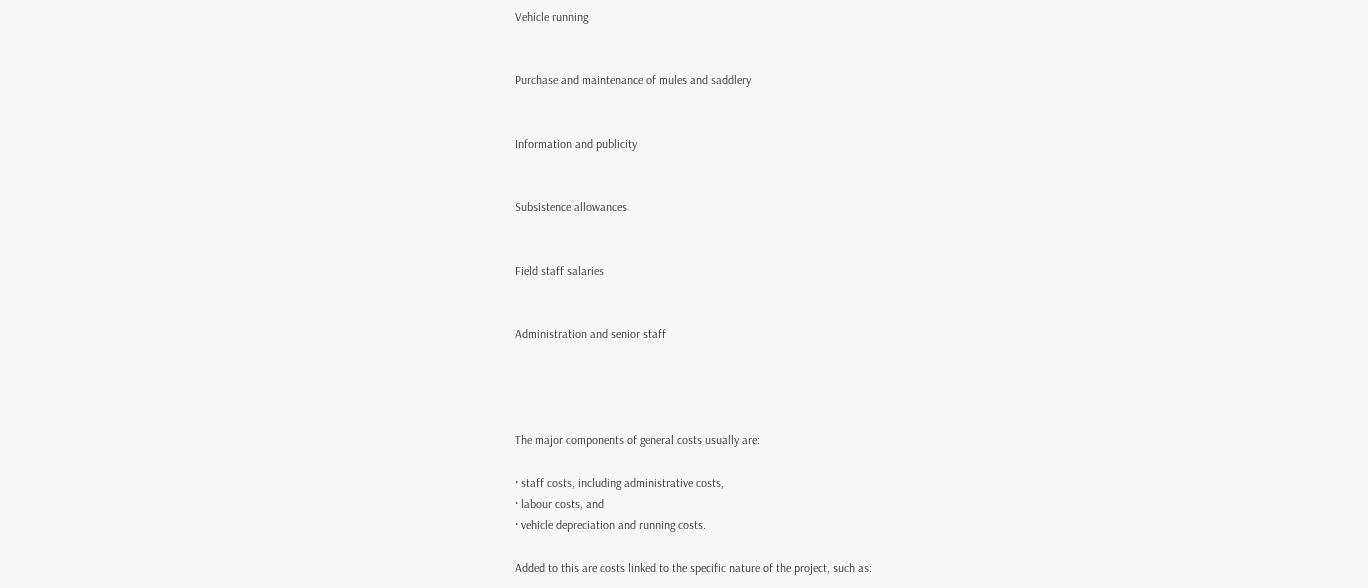Vehicle running


Purchase and maintenance of mules and saddlery


Information and publicity


Subsistence allowances


Field staff salaries


Administration and senior staff




The major components of general costs usually are:

· staff costs, including administrative costs,
· labour costs, and
· vehicle depreciation and running costs.

Added to this are costs linked to the specific nature of the project, such as: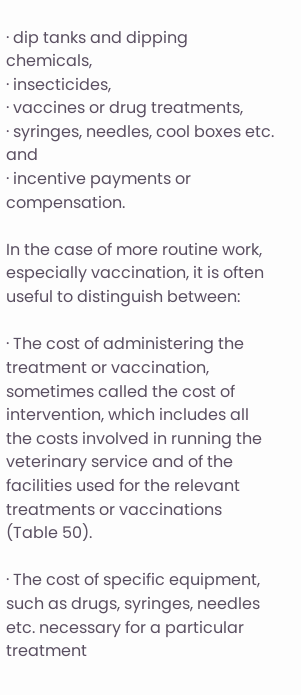· dip tanks and dipping chemicals,
· insecticides,
· vaccines or drug treatments,
· syringes, needles, cool boxes etc. and
· incentive payments or compensation.

In the case of more routine work, especially vaccination, it is often useful to distinguish between:

· The cost of administering the treatment or vaccination, sometimes called the cost of intervention, which includes all the costs involved in running the veterinary service and of the facilities used for the relevant treatments or vaccinations (Table 50).

· The cost of specific equipment, such as drugs, syringes, needles etc. necessary for a particular treatment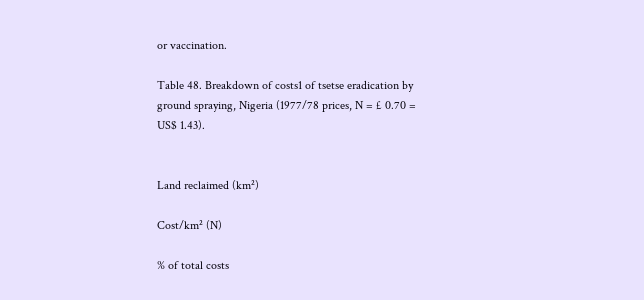or vaccination.

Table 48. Breakdown of costs1 of tsetse eradication by ground spraying, Nigeria (1977/78 prices, N = £ 0.70 = US$ 1.43).


Land reclaimed (km²)

Cost/km² (N)

% of total costs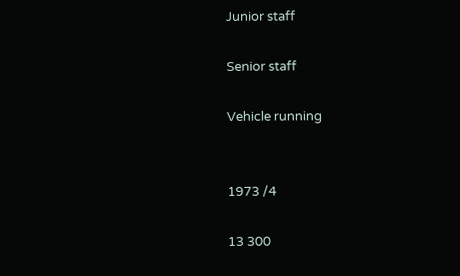Junior staff

Senior staff

Vehicle running


1973 /4

13 300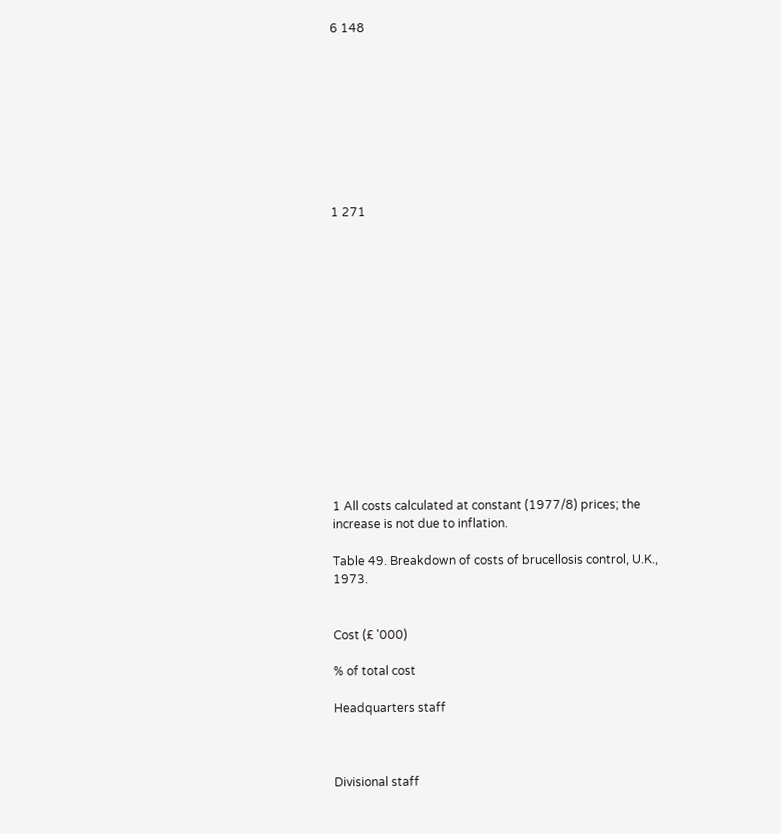6 148









1 271















1 All costs calculated at constant (1977/8) prices; the increase is not due to inflation.

Table 49. Breakdown of costs of brucellosis control, U.K., 1973.


Cost (£ '000)

% of total cost

Headquarters staff



Divisional staff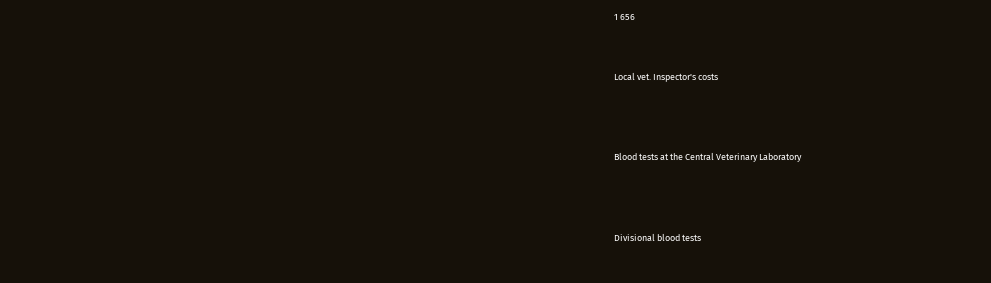1 656


Local vet. Inspector's costs



Blood tests at the Central Veterinary Laboratory



Divisional blood tests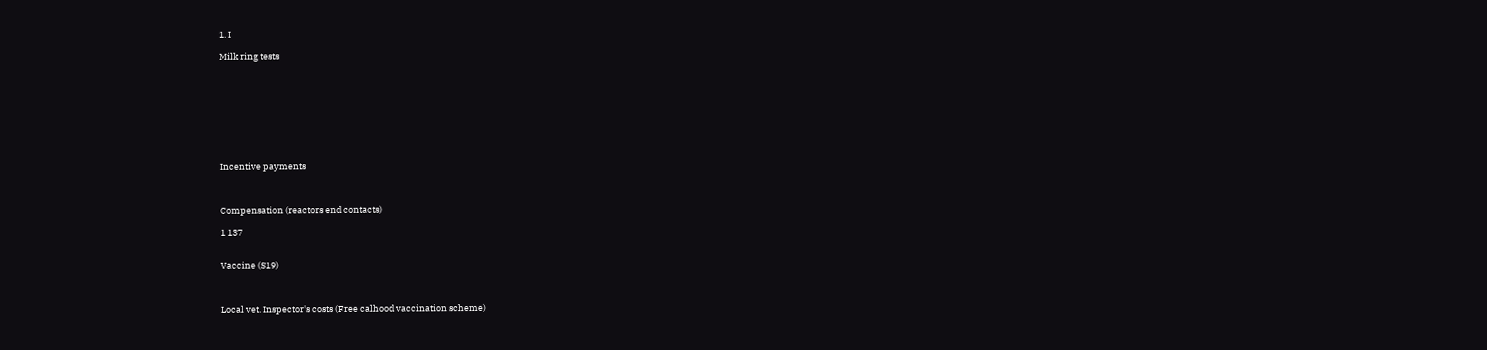1. I

Milk ring tests









Incentive payments



Compensation (reactors end contacts)

1 137


Vaccine (S19)



Local vet. Inspector's costs (Free calhood vaccination scheme)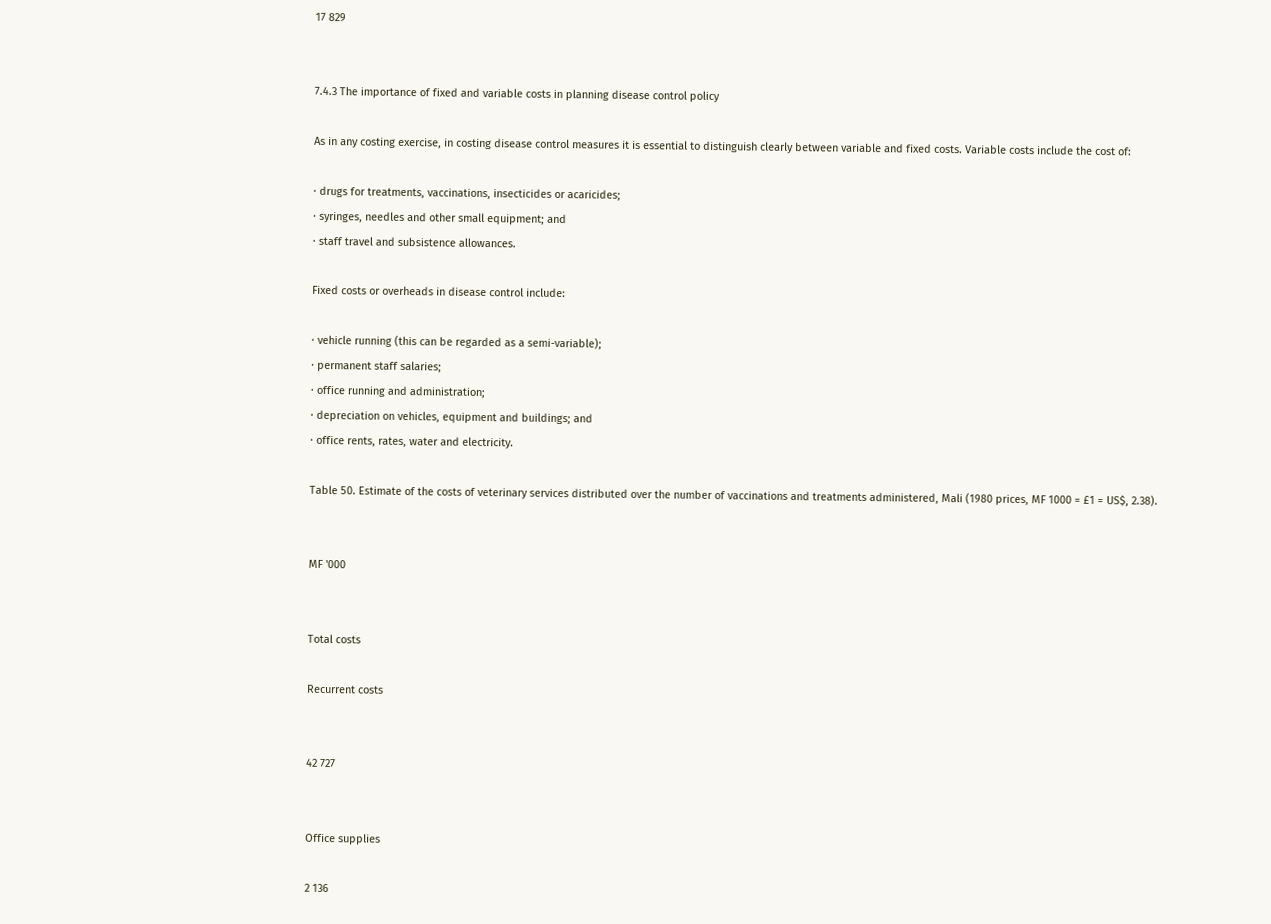17 829


7.4.3 The importance of fixed and variable costs in planning disease control policy

As in any costing exercise, in costing disease control measures it is essential to distinguish clearly between variable and fixed costs. Variable costs include the cost of:

· drugs for treatments, vaccinations, insecticides or acaricides;
· syringes, needles and other small equipment; and
· staff travel and subsistence allowances.

Fixed costs or overheads in disease control include:

· vehicle running (this can be regarded as a semi-variable);
· permanent staff salaries;
· office running and administration;
· depreciation on vehicles, equipment and buildings; and
· office rents, rates, water and electricity.

Table 50. Estimate of the costs of veterinary services distributed over the number of vaccinations and treatments administered, Mali (1980 prices, MF 1000 = £1 = US$, 2.38).


MF '000


Total costs

Recurrent costs


42 727


Office supplies

2 136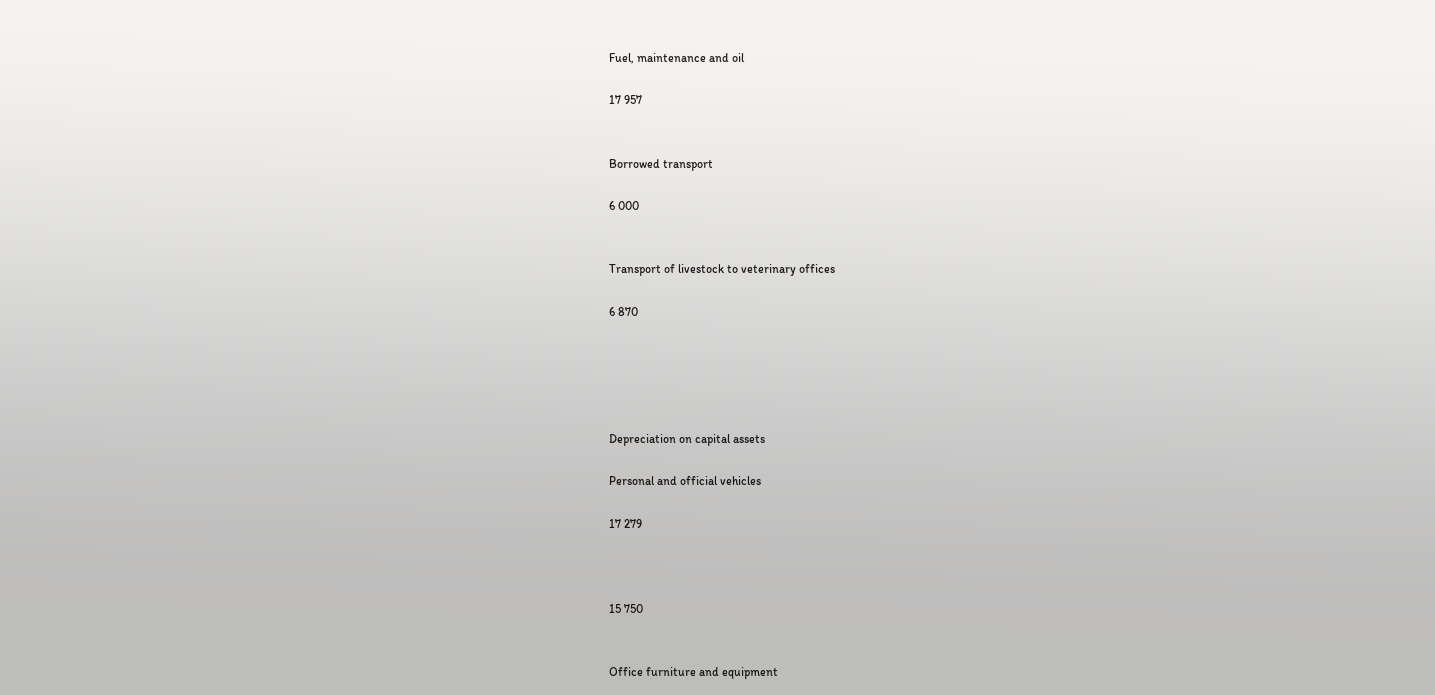Fuel, maintenance and oil

17 957


Borrowed transport

6 000


Transport of livestock to veterinary offices

6 870





Depreciation on capital assets

Personal and official vehicles

17 279



15 750


Office furniture and equipment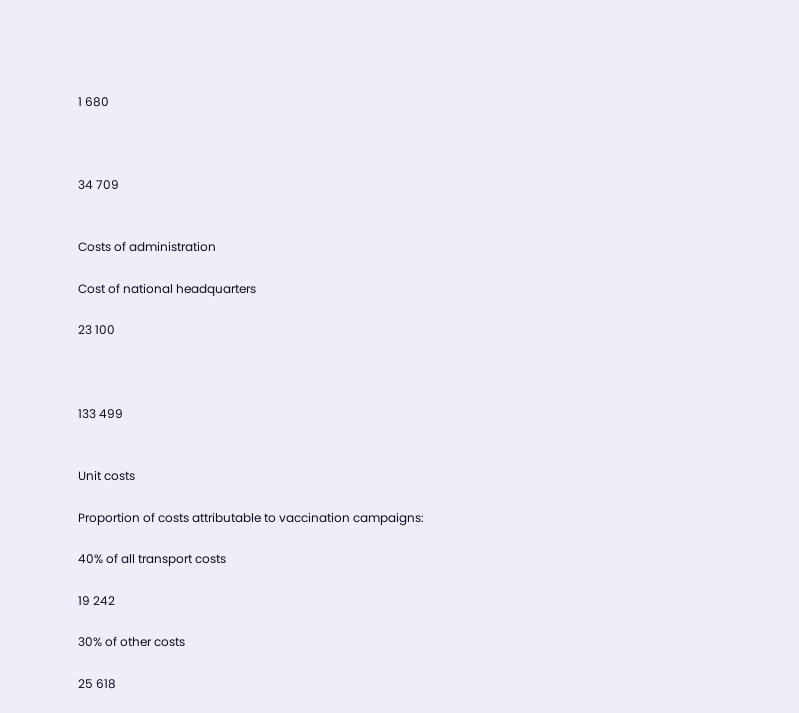1 680



34 709


Costs of administration

Cost of national headquarters

23 100



133 499


Unit costs

Proportion of costs attributable to vaccination campaigns:

40% of all transport costs

19 242

30% of other costs

25 618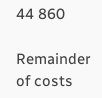44 860

Remainder of costs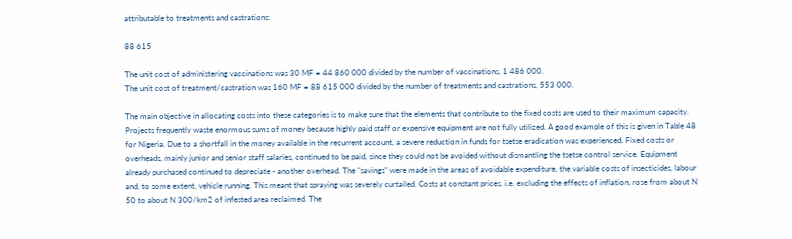attributable to treatments and castrations:

88 615

The unit cost of administering vaccinations was 30 MF = 44 860 000 divided by the number of vaccinations, 1 486 000.
The unit cost of treatment/castration was 160 MF = 88 615 000 divided by the number of treatments and castrations, 553 000.

The main objective in allocating costs into these categories is to make sure that the elements that contribute to the fixed costs are used to their maximum capacity. Projects frequently waste enormous sums of money because highly paid staff or expensive equipment are not fully utilized. A good example of this is given in Table 48 for Nigeria. Due to a shortfall in the money available in the recurrent account, a severe reduction in funds for tsetse eradication was experienced. Fixed costs or overheads, mainly junior and senior staff salaries, continued to be paid, since they could not be avoided without dismantling the tsetse control service. Equipment already purchased continued to depreciate - another overhead. The "savings" were made in the areas of avoidable expenditure, the variable costs of insecticides, labour and, to some extent, vehicle running. This meant that spraying was severely curtailed. Costs at constant prices, i.e. excluding the effects of inflation, rose from about N 50 to about N 300/km2 of infested area reclaimed. The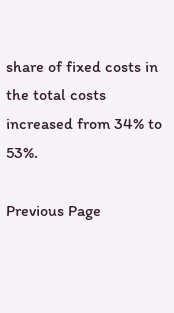share of fixed costs in the total costs increased from 34% to 53%.

Previous Page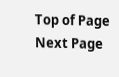Top of Page Next Page